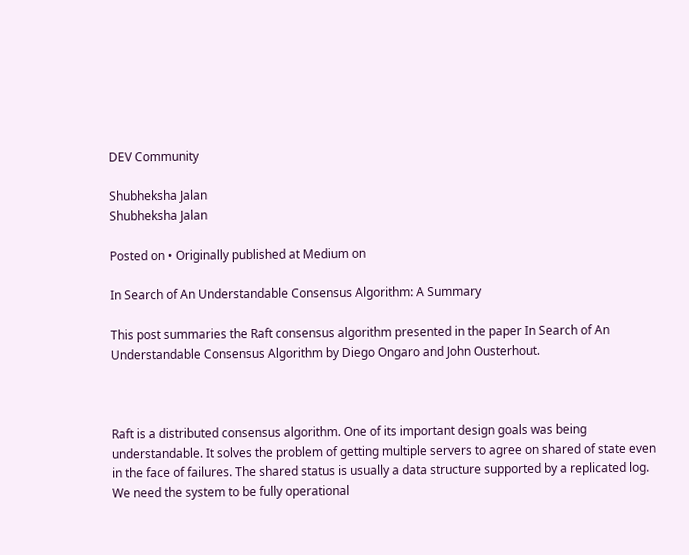DEV Community

Shubheksha Jalan
Shubheksha Jalan

Posted on • Originally published at Medium on

In Search of An Understandable Consensus Algorithm: A Summary

This post summaries the Raft consensus algorithm presented in the paper In Search of An Understandable Consensus Algorithm by Diego Ongaro and John Ousterhout.



Raft is a distributed consensus algorithm. One of its important design goals was being understandable. It solves the problem of getting multiple servers to agree on shared of state even in the face of failures. The shared status is usually a data structure supported by a replicated log. We need the system to be fully operational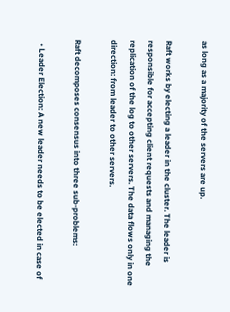as long as a majority of the servers are up.

Raft works by electing a leader in the cluster. The leader is responsible for accepting client requests and managing the replication of the log to other servers. The data flows only in one direction: from leader to other servers.

Raft decomposes consensus into three sub-problems:

  • Leader Election: A new leader needs to be elected in case of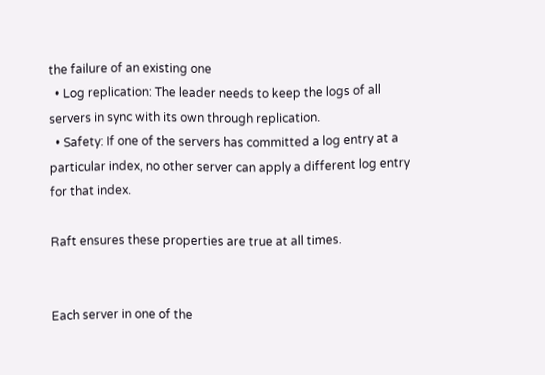the failure of an existing one
  • Log replication: The leader needs to keep the logs of all servers in sync with its own through replication.
  • Safety: If one of the servers has committed a log entry at a particular index, no other server can apply a different log entry for that index.

Raft ensures these properties are true at all times.


Each server in one of the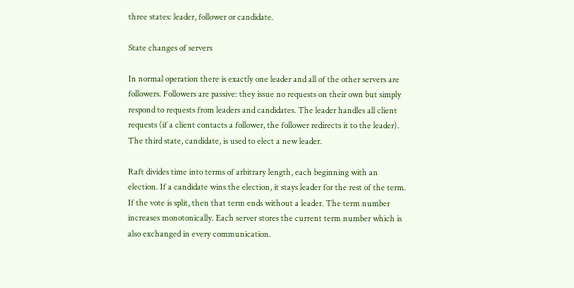three states: leader, follower or candidate.

State changes of servers

In normal operation there is exactly one leader and all of the other servers are followers. Followers are passive: they issue no requests on their own but simply respond to requests from leaders and candidates. The leader handles all client requests (if a client contacts a follower, the follower redirects it to the leader). The third state, candidate, is used to elect a new leader.

Raft divides time into terms of arbitrary length, each beginning with an election. If a candidate wins the election, it stays leader for the rest of the term. If the vote is split, then that term ends without a leader. The term number increases monotonically. Each server stores the current term number which is also exchanged in every communication.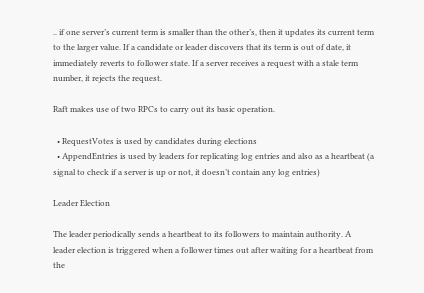.. if one server’s current term is smaller than the other’s, then it updates its current term to the larger value. If a candidate or leader discovers that its term is out of date, it immediately reverts to follower state. If a server receives a request with a stale term number, it rejects the request.

Raft makes use of two RPCs to carry out its basic operation.

  • RequestVotes is used by candidates during elections
  • AppendEntries is used by leaders for replicating log entries and also as a heartbeat (a signal to check if a server is up or not, it doesn’t contain any log entries)

Leader Election

The leader periodically sends a heartbeat to its followers to maintain authority. A leader election is triggered when a follower times out after waiting for a heartbeat from the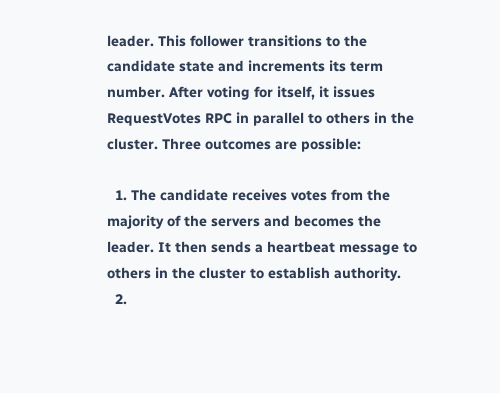leader. This follower transitions to the candidate state and increments its term number. After voting for itself, it issues RequestVotes RPC in parallel to others in the cluster. Three outcomes are possible:

  1. The candidate receives votes from the majority of the servers and becomes the leader. It then sends a heartbeat message to others in the cluster to establish authority.
  2.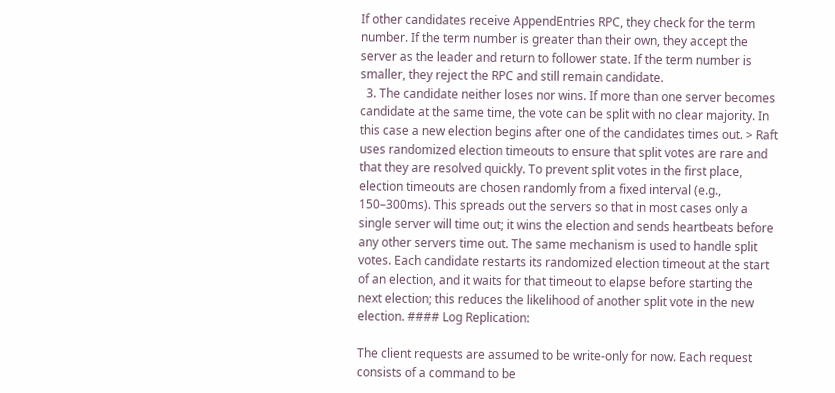If other candidates receive AppendEntries RPC, they check for the term number. If the term number is greater than their own, they accept the server as the leader and return to follower state. If the term number is smaller, they reject the RPC and still remain candidate.
  3. The candidate neither loses nor wins. If more than one server becomes candidate at the same time, the vote can be split with no clear majority. In this case a new election begins after one of the candidates times out. > Raft uses randomized election timeouts to ensure that split votes are rare and that they are resolved quickly. To prevent split votes in the first place, election timeouts are chosen randomly from a fixed interval (e.g., 150–300ms). This spreads out the servers so that in most cases only a single server will time out; it wins the election and sends heartbeats before any other servers time out. The same mechanism is used to handle split votes. Each candidate restarts its randomized election timeout at the start of an election, and it waits for that timeout to elapse before starting the next election; this reduces the likelihood of another split vote in the new election. #### Log Replication:

The client requests are assumed to be write-only for now. Each request consists of a command to be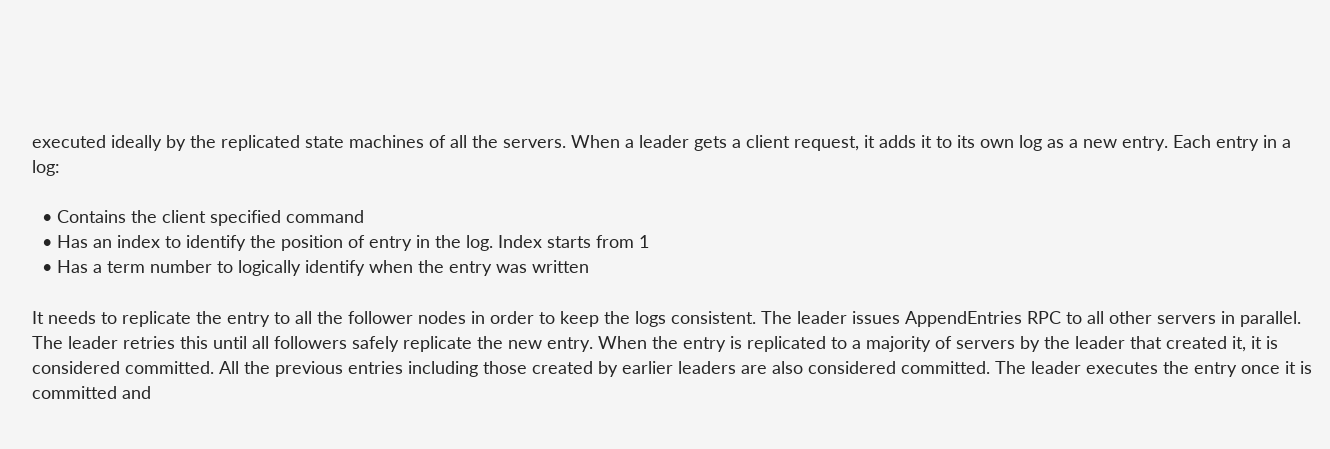executed ideally by the replicated state machines of all the servers. When a leader gets a client request, it adds it to its own log as a new entry. Each entry in a log:

  • Contains the client specified command
  • Has an index to identify the position of entry in the log. Index starts from 1
  • Has a term number to logically identify when the entry was written

It needs to replicate the entry to all the follower nodes in order to keep the logs consistent. The leader issues AppendEntries RPC to all other servers in parallel. The leader retries this until all followers safely replicate the new entry. When the entry is replicated to a majority of servers by the leader that created it, it is considered committed. All the previous entries including those created by earlier leaders are also considered committed. The leader executes the entry once it is committed and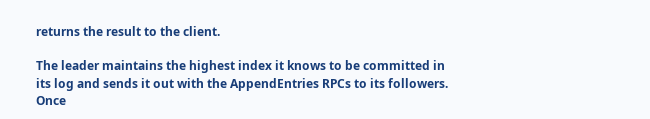returns the result to the client.

The leader maintains the highest index it knows to be committed in its log and sends it out with the AppendEntries RPCs to its followers. Once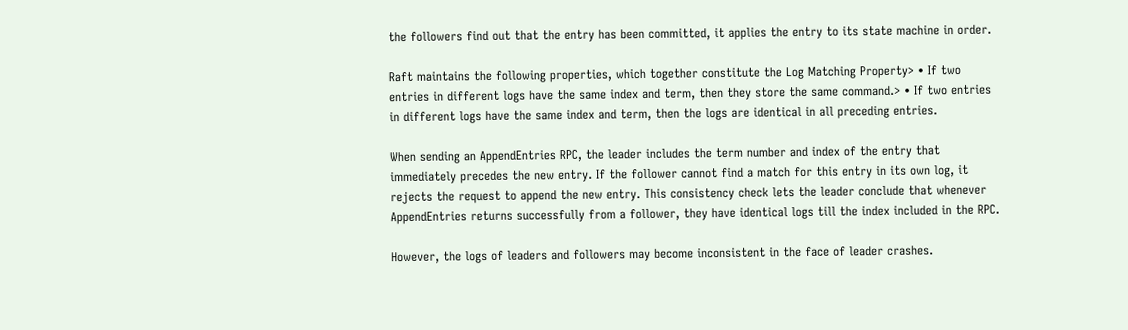the followers find out that the entry has been committed, it applies the entry to its state machine in order.

Raft maintains the following properties, which together constitute the Log Matching Property> • If two entries in different logs have the same index and term, then they store the same command.> • If two entries in different logs have the same index and term, then the logs are identical in all preceding entries.

When sending an AppendEntries RPC, the leader includes the term number and index of the entry that immediately precedes the new entry. If the follower cannot find a match for this entry in its own log, it rejects the request to append the new entry. This consistency check lets the leader conclude that whenever AppendEntries returns successfully from a follower, they have identical logs till the index included in the RPC.

However, the logs of leaders and followers may become inconsistent in the face of leader crashes.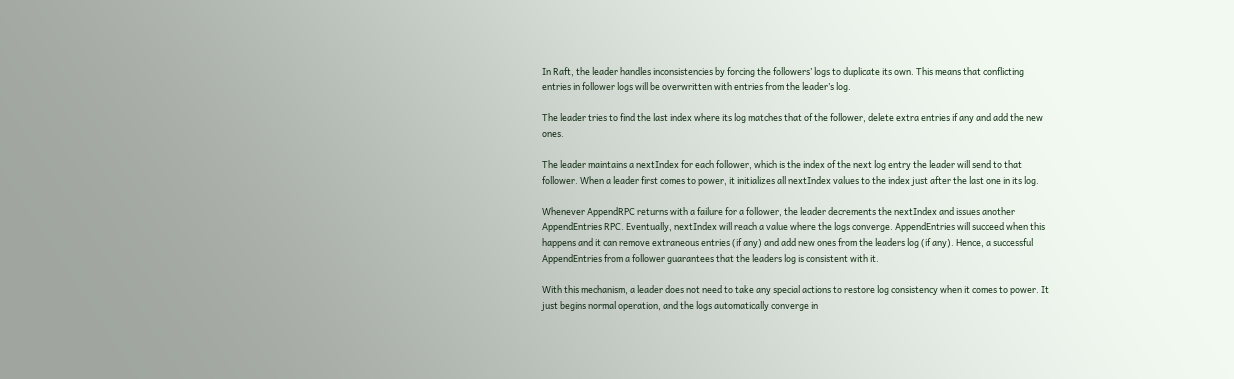In Raft, the leader handles inconsistencies by forcing the followers’ logs to duplicate its own. This means that conflicting entries in follower logs will be overwritten with entries from the leader’s log.

The leader tries to find the last index where its log matches that of the follower, delete extra entries if any and add the new ones.

The leader maintains a nextIndex for each follower, which is the index of the next log entry the leader will send to that follower. When a leader first comes to power, it initializes all nextIndex values to the index just after the last one in its log.

Whenever AppendRPC returns with a failure for a follower, the leader decrements the nextIndex and issues another AppendEntries RPC. Eventually, nextIndex will reach a value where the logs converge. AppendEntries will succeed when this happens and it can remove extraneous entries (if any) and add new ones from the leaders log (if any). Hence, a successful AppendEntries from a follower guarantees that the leaders log is consistent with it.

With this mechanism, a leader does not need to take any special actions to restore log consistency when it comes to power. It just begins normal operation, and the logs automatically converge in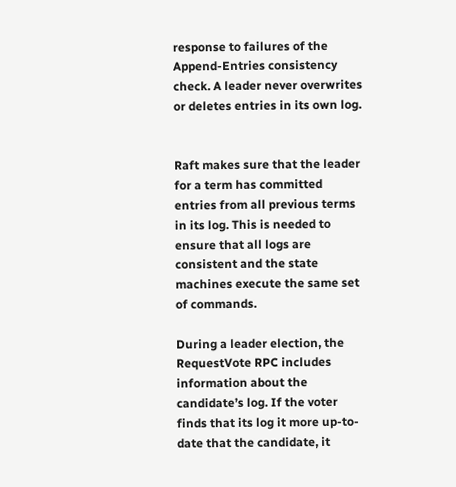response to failures of the Append-Entries consistency check. A leader never overwrites or deletes entries in its own log.


Raft makes sure that the leader for a term has committed entries from all previous terms in its log. This is needed to ensure that all logs are consistent and the state machines execute the same set of commands.

During a leader election, the RequestVote RPC includes information about the candidate’s log. If the voter finds that its log it more up-to-date that the candidate, it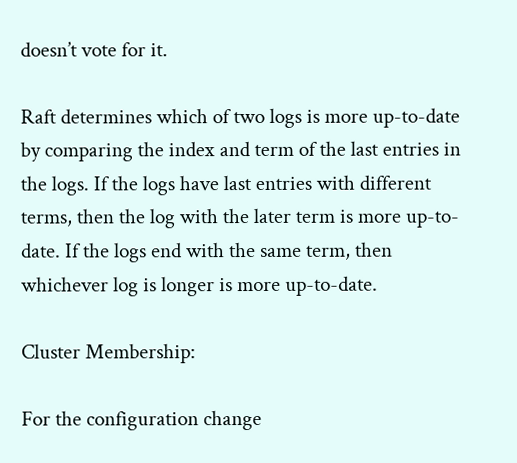doesn’t vote for it.

Raft determines which of two logs is more up-to-date by comparing the index and term of the last entries in the logs. If the logs have last entries with different terms, then the log with the later term is more up-to-date. If the logs end with the same term, then whichever log is longer is more up-to-date.

Cluster Membership:

For the configuration change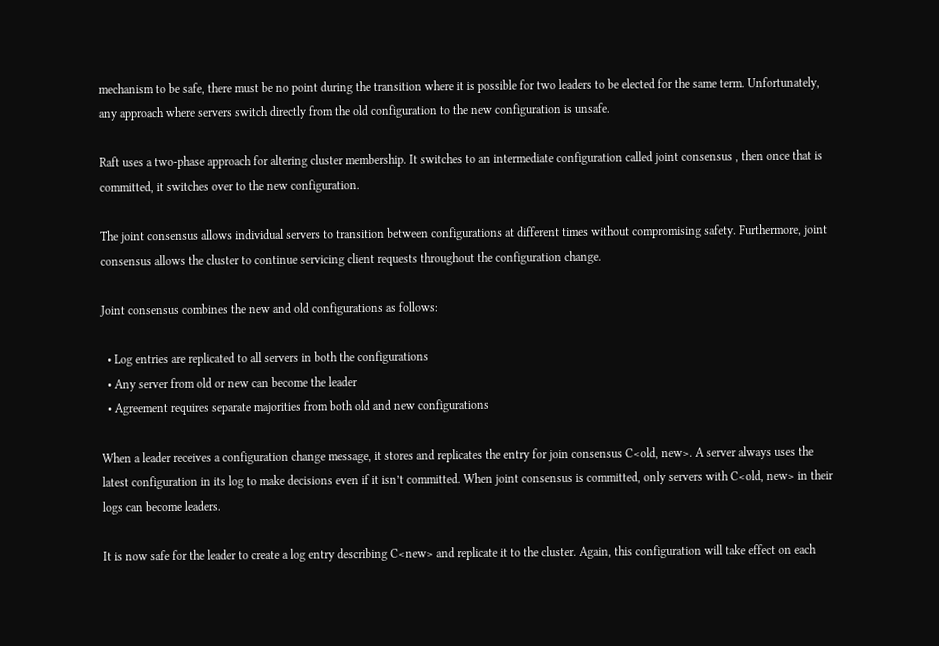mechanism to be safe, there must be no point during the transition where it is possible for two leaders to be elected for the same term. Unfortunately, any approach where servers switch directly from the old configuration to the new configuration is unsafe.

Raft uses a two-phase approach for altering cluster membership. It switches to an intermediate configuration called joint consensus , then once that is committed, it switches over to the new configuration.

The joint consensus allows individual servers to transition between configurations at different times without compromising safety. Furthermore, joint consensus allows the cluster to continue servicing client requests throughout the configuration change.

Joint consensus combines the new and old configurations as follows:

  • Log entries are replicated to all servers in both the configurations
  • Any server from old or new can become the leader
  • Agreement requires separate majorities from both old and new configurations

When a leader receives a configuration change message, it stores and replicates the entry for join consensus C<old, new>. A server always uses the latest configuration in its log to make decisions even if it isn’t committed. When joint consensus is committed, only servers with C<old, new> in their logs can become leaders.

It is now safe for the leader to create a log entry describing C<new> and replicate it to the cluster. Again, this configuration will take effect on each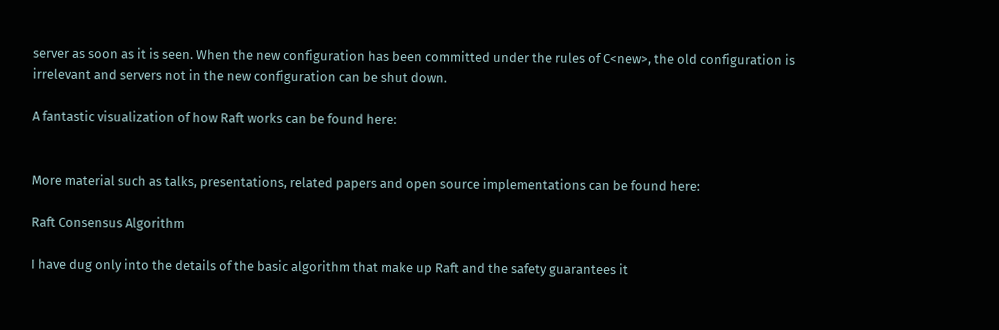server as soon as it is seen. When the new configuration has been committed under the rules of C<new>, the old configuration is irrelevant and servers not in the new configuration can be shut down.

A fantastic visualization of how Raft works can be found here:


More material such as talks, presentations, related papers and open source implementations can be found here:

Raft Consensus Algorithm

I have dug only into the details of the basic algorithm that make up Raft and the safety guarantees it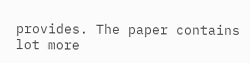provides. The paper contains lot more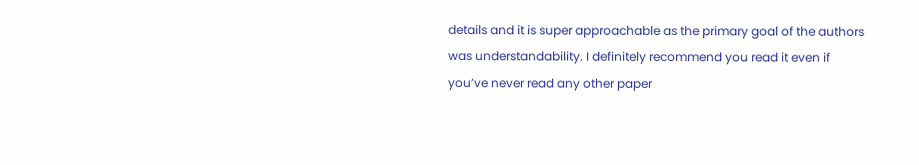details and it is super approachable as the primary goal of the authors was understandability. I definitely recommend you read it even if you’ve never read any other paper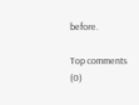before.

Top comments (0)